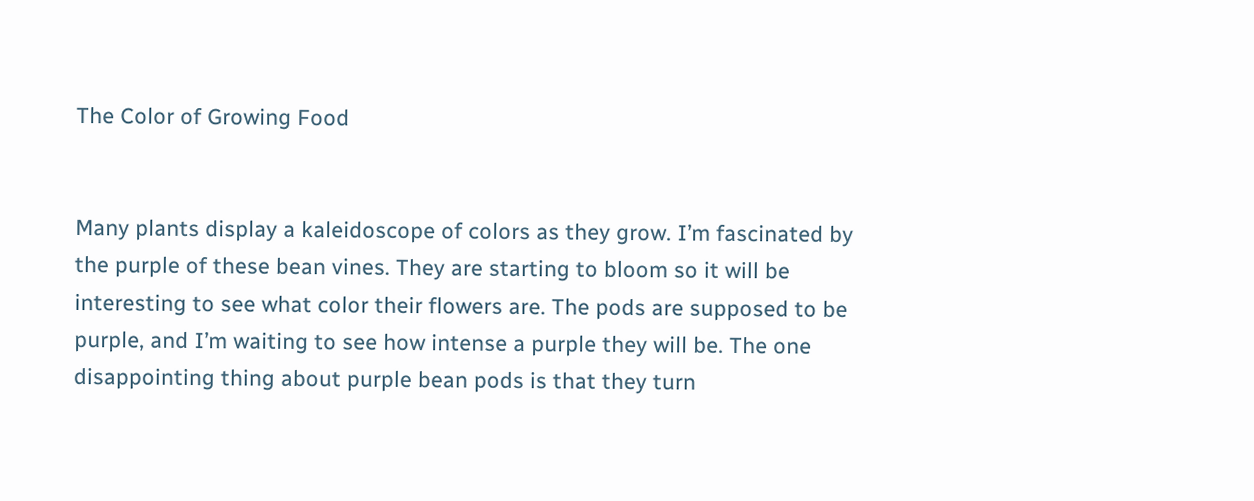The Color of Growing Food


Many plants display a kaleidoscope of colors as they grow. I’m fascinated by the purple of these bean vines. They are starting to bloom so it will be interesting to see what color their flowers are. The pods are supposed to be purple, and I’m waiting to see how intense a purple they will be. The one disappointing thing about purple bean pods is that they turn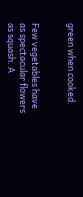green when cooked.


Few vegetables have as spectacular flowers as squash. A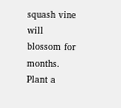squash vine will blossom for months. Plant a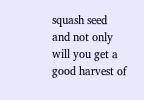squash seed and not only will you get a good harvest of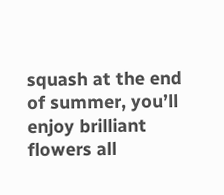squash at the end of summer, you’ll enjoy brilliant flowers all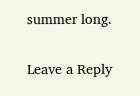summer long.

Leave a Reply